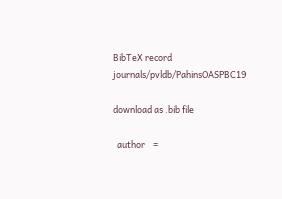BibTeX record journals/pvldb/PahinsOASPBC19

download as .bib file

  author    =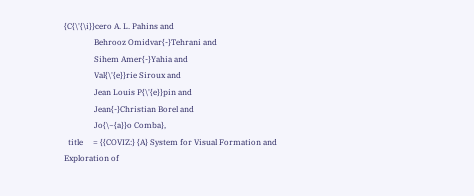{C{\'{\i}}cero A. L. Pahins and
               Behrooz Omidvar{-}Tehrani and
               Sihem Amer{-}Yahia and
               Val{\'{e}}rie Siroux and
               Jean Louis P{\'{e}}pin and
               Jean{-}Christian Borel and
               Jo{\~{a}}o Comba},
  title     = {{COVIZ:} {A} System for Visual Formation and Exploration of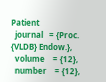Patient
  journal   = {Proc. {VLDB} Endow.},
  volume    = {12},
  number    = {12},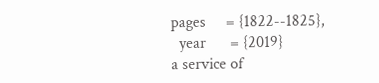pages     = {1822--1825},
  year      = {2019}
a service of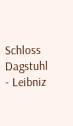Schloss Dagstuhl - Leibniz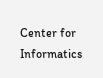Center for Informatics